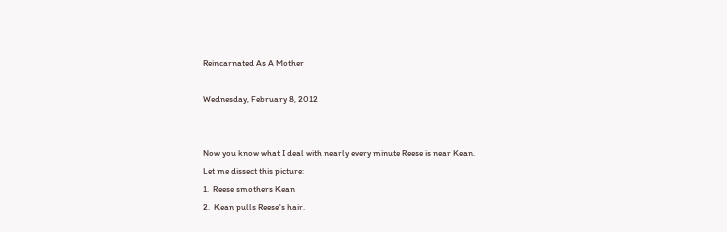Reincarnated As A Mother

Wednesday, February 8, 2012


Now you know what I deal with nearly every minute Reese is near Kean.
Let me dissect this picture:
1.  Reese smothers Kean
2.  Kean pulls Reese's hair.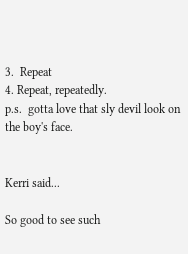3.  Repeat
4. Repeat, repeatedly.
p.s.  gotta love that sly devil look on the boy's face.


Kerri said...

So good to see such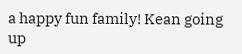a happy fun family! Kean going up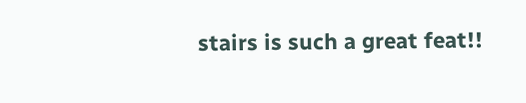stairs is such a great feat!!